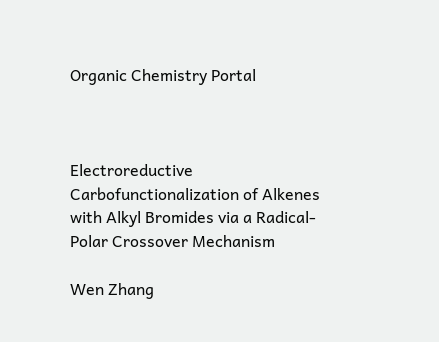Organic Chemistry Portal



Electroreductive Carbofunctionalization of Alkenes with Alkyl Bromides via a Radical-Polar Crossover Mechanism

Wen Zhang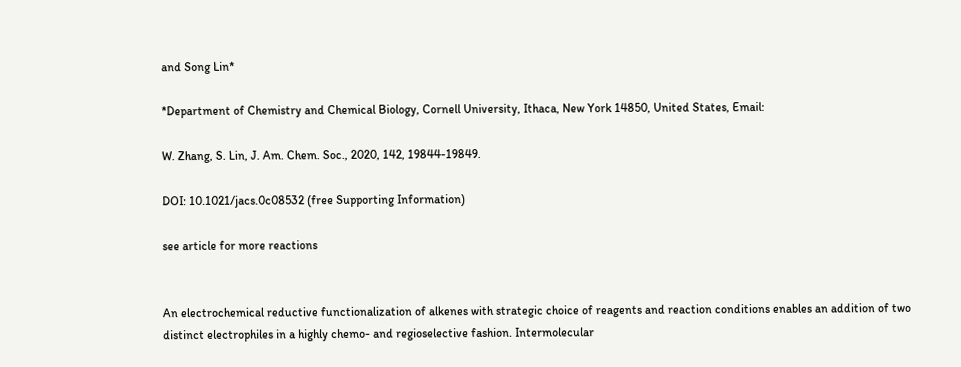and Song Lin*

*Department of Chemistry and Chemical Biology, Cornell University, Ithaca, New York 14850, United States, Email:

W. Zhang, S. Lin, J. Am. Chem. Soc., 2020, 142, 19844-19849.

DOI: 10.1021/jacs.0c08532 (free Supporting Information)

see article for more reactions


An electrochemical reductive functionalization of alkenes with strategic choice of reagents and reaction conditions enables an addition of two distinct electrophiles in a highly chemo- and regioselective fashion. Intermolecular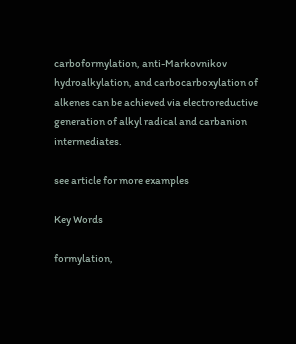carboformylation, anti-Markovnikov hydroalkylation, and carbocarboxylation of alkenes can be achieved via electroreductive generation of alkyl radical and carbanion intermediates.

see article for more examples

Key Words

formylation,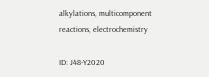alkylations, multicomponent reactions, electrochemistry

ID: J48-Y2020